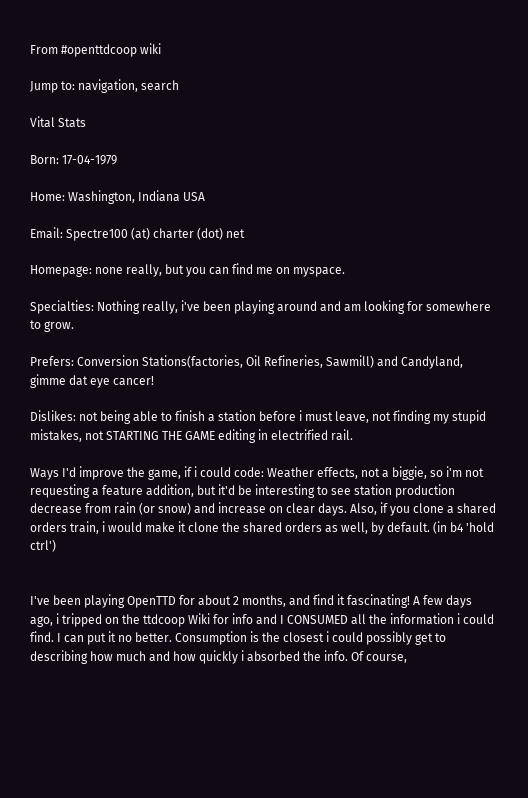From #openttdcoop wiki

Jump to: navigation, search

Vital Stats

Born: 17-04-1979

Home: Washington, Indiana USA

Email: Spectre100 (at) charter (dot) net

Homepage: none really, but you can find me on myspace.

Specialties: Nothing really, i've been playing around and am looking for somewhere to grow.

Prefers: Conversion Stations(factories, Oil Refineries, Sawmill) and Candyland, gimme dat eye cancer!

Dislikes: not being able to finish a station before i must leave, not finding my stupid mistakes, not STARTING THE GAME editing in electrified rail.

Ways I'd improve the game, if i could code: Weather effects, not a biggie, so i'm not requesting a feature addition, but it'd be interesting to see station production decrease from rain (or snow) and increase on clear days. Also, if you clone a shared orders train, i would make it clone the shared orders as well, by default. (in b4 'hold ctrl')


I've been playing OpenTTD for about 2 months, and find it fascinating! A few days ago, i tripped on the ttdcoop Wiki for info and I CONSUMED all the information i could find. I can put it no better. Consumption is the closest i could possibly get to describing how much and how quickly i absorbed the info. Of course,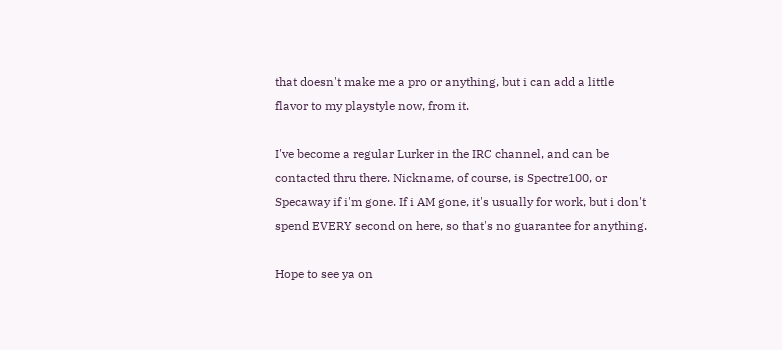that doesn't make me a pro or anything, but i can add a little flavor to my playstyle now, from it.

I've become a regular Lurker in the IRC channel, and can be contacted thru there. Nickname, of course, is Spectre100, or Specaway if i'm gone. If i AM gone, it's usually for work, but i don't spend EVERY second on here, so that's no guarantee for anything.

Hope to see ya on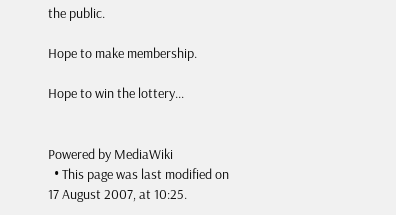the public.

Hope to make membership.

Hope to win the lottery...


Powered by MediaWiki
  • This page was last modified on 17 August 2007, at 10:25.